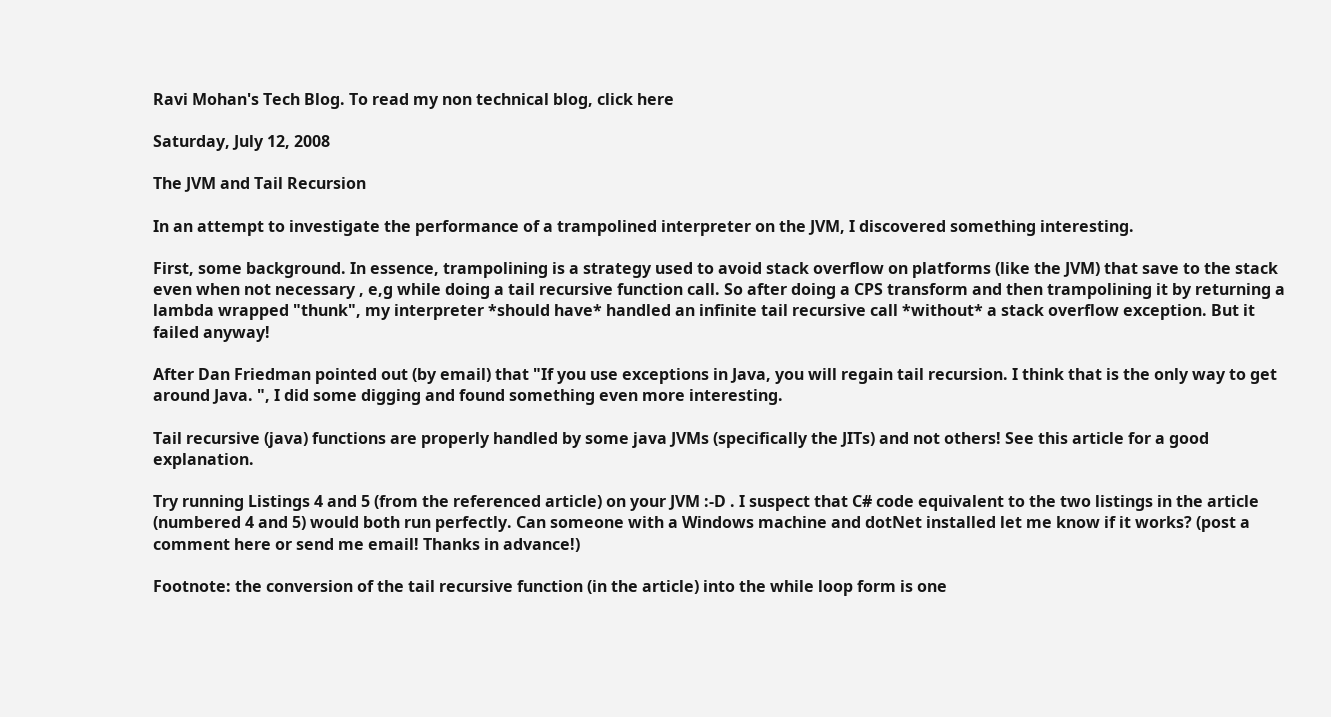Ravi Mohan's Tech Blog. To read my non technical blog, click here

Saturday, July 12, 2008

The JVM and Tail Recursion

In an attempt to investigate the performance of a trampolined interpreter on the JVM, I discovered something interesting.

First, some background. In essence, trampolining is a strategy used to avoid stack overflow on platforms (like the JVM) that save to the stack even when not necessary , e,g while doing a tail recursive function call. So after doing a CPS transform and then trampolining it by returning a lambda wrapped "thunk", my interpreter *should have* handled an infinite tail recursive call *without* a stack overflow exception. But it failed anyway!

After Dan Friedman pointed out (by email) that "If you use exceptions in Java, you will regain tail recursion. I think that is the only way to get around Java. ", I did some digging and found something even more interesting.

Tail recursive (java) functions are properly handled by some java JVMs (specifically the JITs) and not others! See this article for a good explanation.

Try running Listings 4 and 5 (from the referenced article) on your JVM :-D . I suspect that C# code equivalent to the two listings in the article (numbered 4 and 5) would both run perfectly. Can someone with a Windows machine and dotNet installed let me know if it works? (post a comment here or send me email! Thanks in advance!)

Footnote: the conversion of the tail recursive function (in the article) into the while loop form is one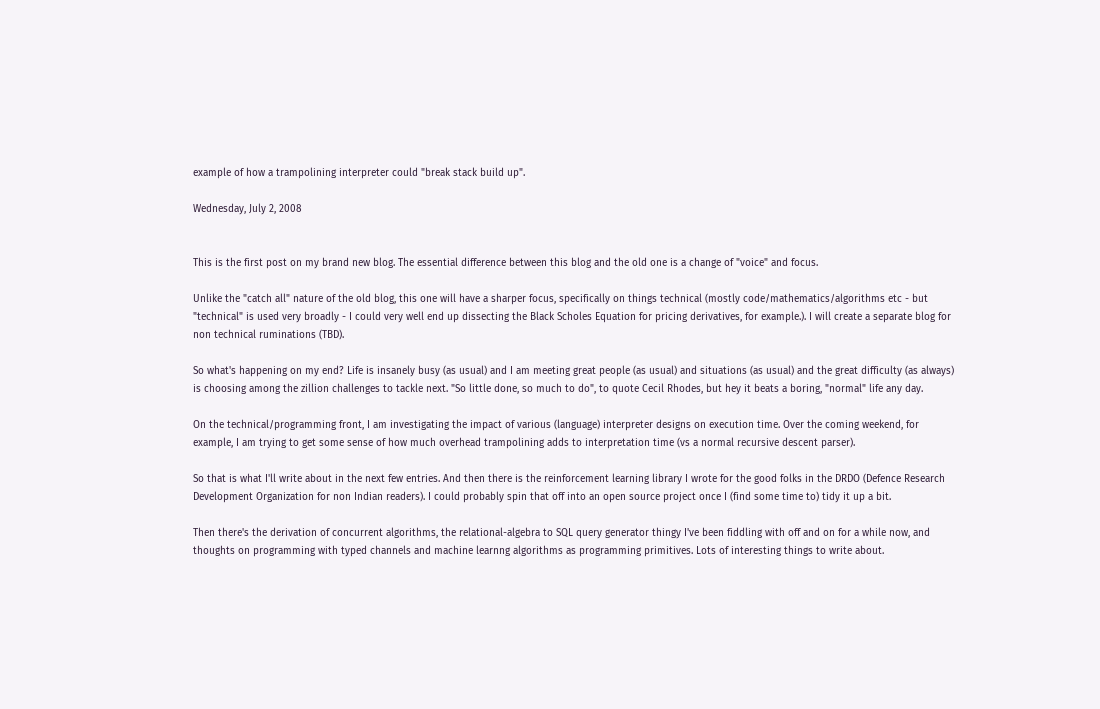example of how a trampolining interpreter could "break stack build up".

Wednesday, July 2, 2008


This is the first post on my brand new blog. The essential difference between this blog and the old one is a change of "voice" and focus.

Unlike the "catch all" nature of the old blog, this one will have a sharper focus, specifically on things technical (mostly code/mathematics/algorithms etc - but "technical" is used very broadly - I could very well end up dissecting the Black Scholes Equation for pricing derivatives, for example.). I will create a separate blog for non technical ruminations (TBD).

So what's happening on my end? Life is insanely busy (as usual) and I am meeting great people (as usual) and situations (as usual) and the great difficulty (as always) is choosing among the zillion challenges to tackle next. "So little done, so much to do", to quote Cecil Rhodes, but hey it beats a boring, "normal" life any day.

On the technical/programming front, I am investigating the impact of various (language) interpreter designs on execution time. Over the coming weekend, for example, I am trying to get some sense of how much overhead trampolining adds to interpretation time (vs a normal recursive descent parser).

So that is what I'll write about in the next few entries. And then there is the reinforcement learning library I wrote for the good folks in the DRDO (Defence Research Development Organization for non Indian readers). I could probably spin that off into an open source project once I (find some time to) tidy it up a bit.

Then there's the derivation of concurrent algorithms, the relational-algebra to SQL query generator thingy I've been fiddling with off and on for a while now, and thoughts on programming with typed channels and machine learnng algorithms as programming primitives. Lots of interesting things to write about.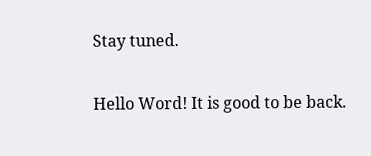Stay tuned.

Hello Word! It is good to be back.